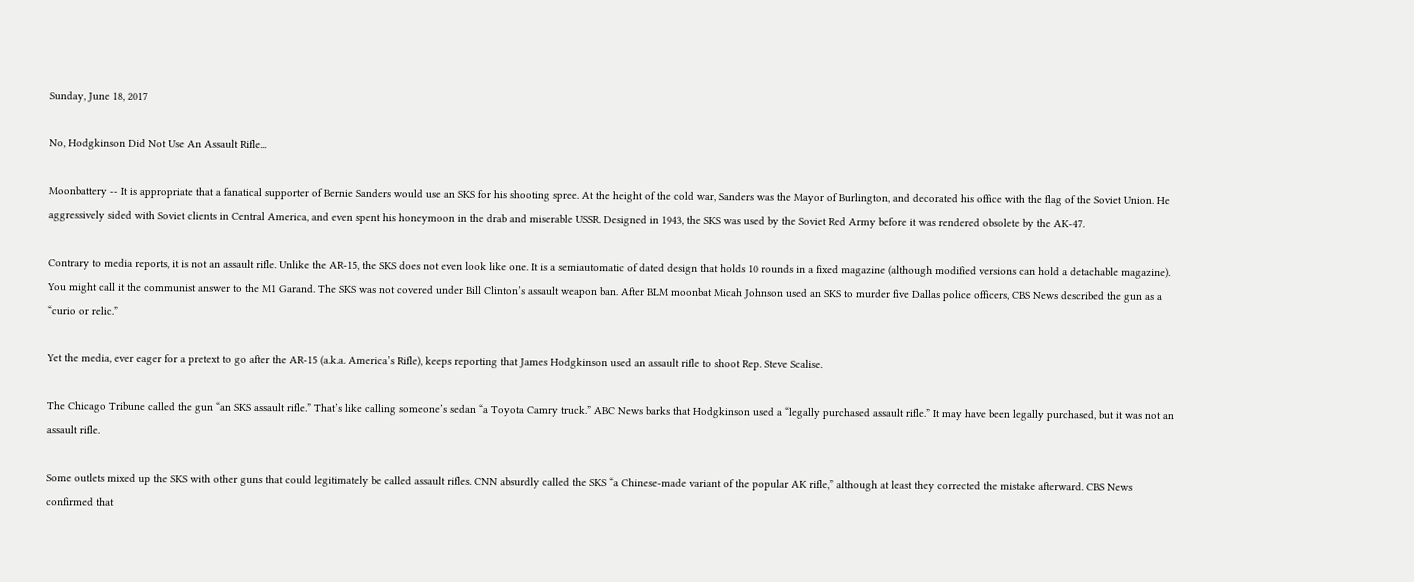Sunday, June 18, 2017

No, Hodgkinson Did Not Use An Assault Rifle...

Moonbattery -- It is appropriate that a fanatical supporter of Bernie Sanders would use an SKS for his shooting spree. At the height of the cold war, Sanders was the Mayor of Burlington, and decorated his office with the flag of the Soviet Union. He aggressively sided with Soviet clients in Central America, and even spent his honeymoon in the drab and miserable USSR. Designed in 1943, the SKS was used by the Soviet Red Army before it was rendered obsolete by the AK-47.

Contrary to media reports, it is not an assault rifle. Unlike the AR-15, the SKS does not even look like one. It is a semiautomatic of dated design that holds 10 rounds in a fixed magazine (although modified versions can hold a detachable magazine). You might call it the communist answer to the M1 Garand. The SKS was not covered under Bill Clinton’s assault weapon ban. After BLM moonbat Micah Johnson used an SKS to murder five Dallas police officers, CBS News described the gun as a “curio or relic.”

Yet the media, ever eager for a pretext to go after the AR-15 (a.k.a. America’s Rifle), keeps reporting that James Hodgkinson used an assault rifle to shoot Rep. Steve Scalise.

The Chicago Tribune called the gun “an SKS assault rifle.” That’s like calling someone’s sedan “a Toyota Camry truck.” ABC News barks that Hodgkinson used a “legally purchased assault rifle.” It may have been legally purchased, but it was not an assault rifle.

Some outlets mixed up the SKS with other guns that could legitimately be called assault rifles. CNN absurdly called the SKS “a Chinese-made variant of the popular AK rifle,” although at least they corrected the mistake afterward. CBS News confirmed that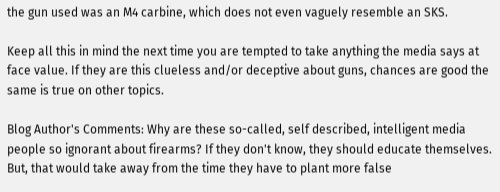the gun used was an M4 carbine, which does not even vaguely resemble an SKS.

Keep all this in mind the next time you are tempted to take anything the media says at face value. If they are this clueless and/or deceptive about guns, chances are good the same is true on other topics.

Blog Author's Comments: Why are these so-called, self described, intelligent media people so ignorant about firearms? If they don't know, they should educate themselves. But, that would take away from the time they have to plant more false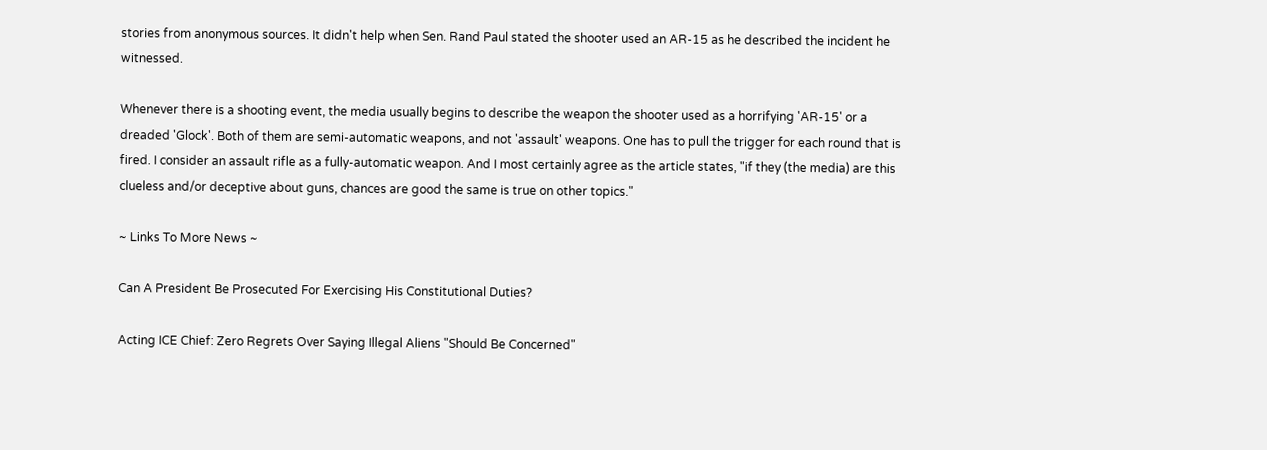stories from anonymous sources. It didn't help when Sen. Rand Paul stated the shooter used an AR-15 as he described the incident he witnessed.

Whenever there is a shooting event, the media usually begins to describe the weapon the shooter used as a horrifying 'AR-15' or a dreaded 'Glock'. Both of them are semi-automatic weapons, and not 'assault' weapons. One has to pull the trigger for each round that is fired. I consider an assault rifle as a fully-automatic weapon. And I most certainly agree as the article states, "if they (the media) are this clueless and/or deceptive about guns, chances are good the same is true on other topics."

~ Links To More News ~

Can A President Be Prosecuted For Exercising His Constitutional Duties?

Acting ICE Chief: Zero Regrets Over Saying Illegal Aliens "Should Be Concerned"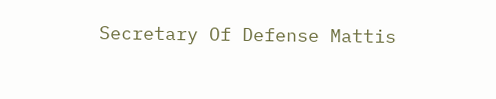Secretary Of Defense Mattis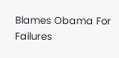Blames Obama For Failures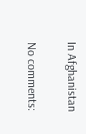In Afghanistan

No comments: